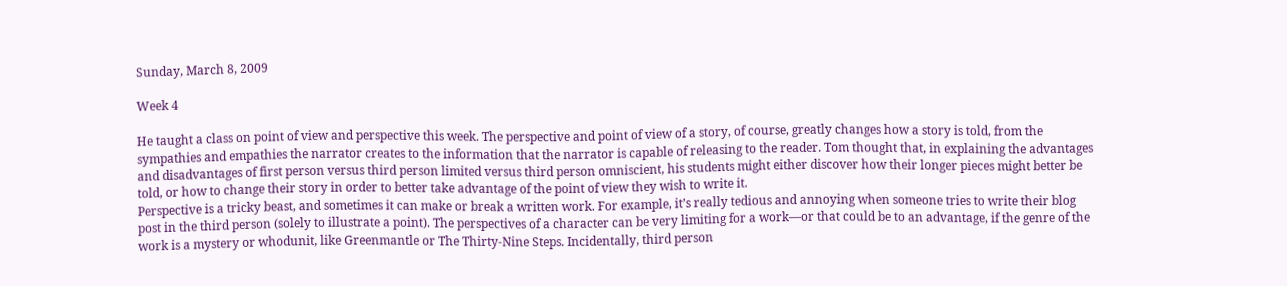Sunday, March 8, 2009

Week 4

He taught a class on point of view and perspective this week. The perspective and point of view of a story, of course, greatly changes how a story is told, from the sympathies and empathies the narrator creates to the information that the narrator is capable of releasing to the reader. Tom thought that, in explaining the advantages and disadvantages of first person versus third person limited versus third person omniscient, his students might either discover how their longer pieces might better be told, or how to change their story in order to better take advantage of the point of view they wish to write it.
Perspective is a tricky beast, and sometimes it can make or break a written work. For example, it’s really tedious and annoying when someone tries to write their blog post in the third person (solely to illustrate a point). The perspectives of a character can be very limiting for a work—or that could be to an advantage, if the genre of the work is a mystery or whodunit, like Greenmantle or The Thirty-Nine Steps. Incidentally, third person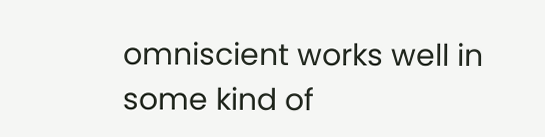omniscient works well in some kind of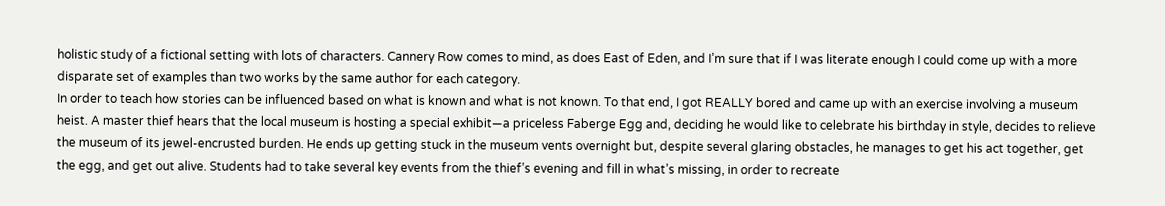holistic study of a fictional setting with lots of characters. Cannery Row comes to mind, as does East of Eden, and I’m sure that if I was literate enough I could come up with a more disparate set of examples than two works by the same author for each category.
In order to teach how stories can be influenced based on what is known and what is not known. To that end, I got REALLY bored and came up with an exercise involving a museum heist. A master thief hears that the local museum is hosting a special exhibit—a priceless Faberge Egg and, deciding he would like to celebrate his birthday in style, decides to relieve the museum of its jewel-encrusted burden. He ends up getting stuck in the museum vents overnight but, despite several glaring obstacles, he manages to get his act together, get the egg, and get out alive. Students had to take several key events from the thief’s evening and fill in what’s missing, in order to recreate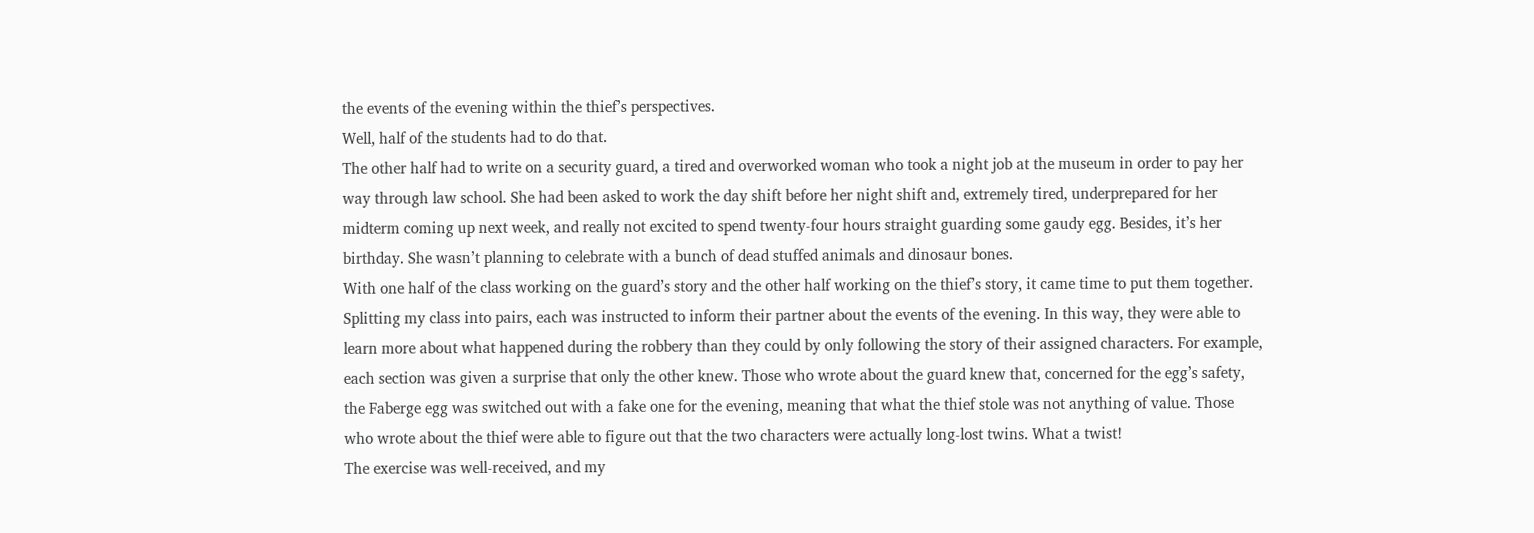the events of the evening within the thief’s perspectives.
Well, half of the students had to do that.
The other half had to write on a security guard, a tired and overworked woman who took a night job at the museum in order to pay her way through law school. She had been asked to work the day shift before her night shift and, extremely tired, underprepared for her midterm coming up next week, and really not excited to spend twenty-four hours straight guarding some gaudy egg. Besides, it’s her birthday. She wasn’t planning to celebrate with a bunch of dead stuffed animals and dinosaur bones.
With one half of the class working on the guard’s story and the other half working on the thief’s story, it came time to put them together. Splitting my class into pairs, each was instructed to inform their partner about the events of the evening. In this way, they were able to learn more about what happened during the robbery than they could by only following the story of their assigned characters. For example, each section was given a surprise that only the other knew. Those who wrote about the guard knew that, concerned for the egg’s safety, the Faberge egg was switched out with a fake one for the evening, meaning that what the thief stole was not anything of value. Those who wrote about the thief were able to figure out that the two characters were actually long-lost twins. What a twist!
The exercise was well-received, and my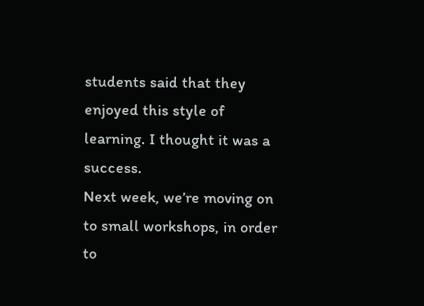students said that they enjoyed this style of learning. I thought it was a success.
Next week, we’re moving on to small workshops, in order to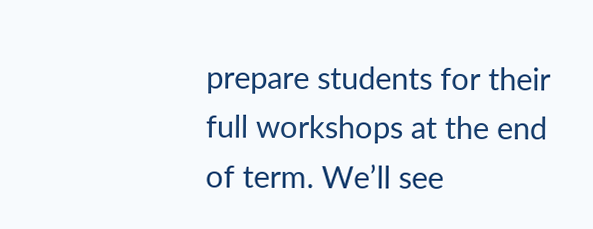prepare students for their full workshops at the end of term. We’ll see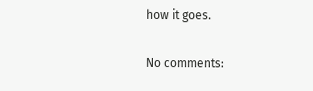how it goes.

No comments: